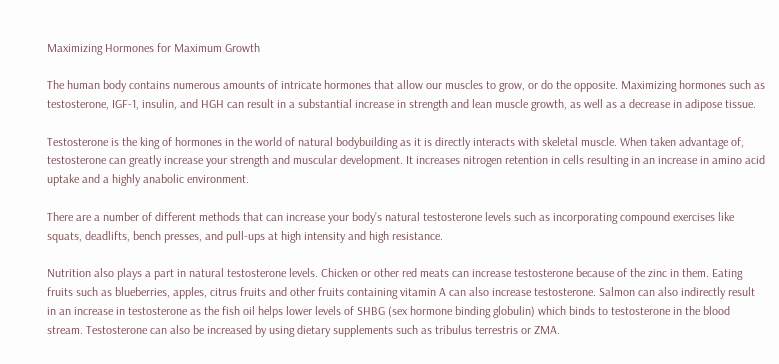Maximizing Hormones for Maximum Growth

The human body contains numerous amounts of intricate hormones that allow our muscles to grow, or do the opposite. Maximizing hormones such as testosterone, IGF-1, insulin, and HGH can result in a substantial increase in strength and lean muscle growth, as well as a decrease in adipose tissue.

Testosterone is the king of hormones in the world of natural bodybuilding as it is directly interacts with skeletal muscle. When taken advantage of, testosterone can greatly increase your strength and muscular development. It increases nitrogen retention in cells resulting in an increase in amino acid uptake and a highly anabolic environment.

There are a number of different methods that can increase your body’s natural testosterone levels such as incorporating compound exercises like squats, deadlifts, bench presses, and pull-ups at high intensity and high resistance.

Nutrition also plays a part in natural testosterone levels. Chicken or other red meats can increase testosterone because of the zinc in them. Eating fruits such as blueberries, apples, citrus fruits and other fruits containing vitamin A can also increase testosterone. Salmon can also indirectly result in an increase in testosterone as the fish oil helps lower levels of SHBG (sex hormone binding globulin) which binds to testosterone in the blood stream. Testosterone can also be increased by using dietary supplements such as tribulus terrestris or ZMA.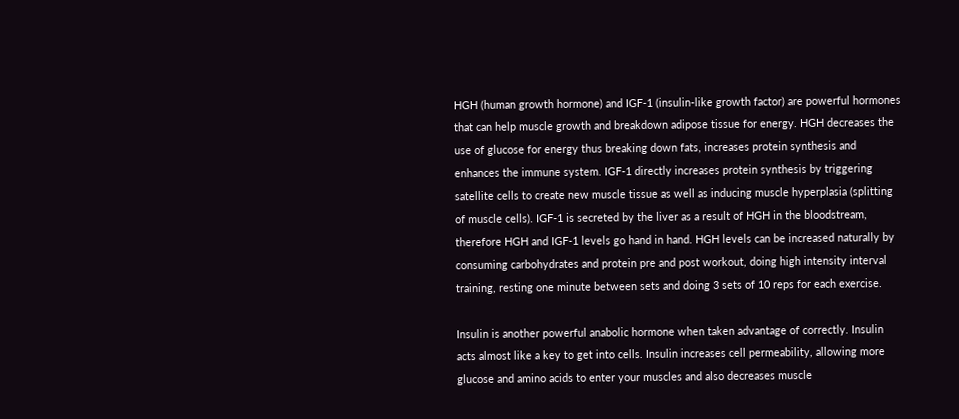HGH (human growth hormone) and IGF-1 (insulin-like growth factor) are powerful hormones that can help muscle growth and breakdown adipose tissue for energy. HGH decreases the use of glucose for energy thus breaking down fats, increases protein synthesis and enhances the immune system. IGF-1 directly increases protein synthesis by triggering satellite cells to create new muscle tissue as well as inducing muscle hyperplasia (splitting of muscle cells). IGF-1 is secreted by the liver as a result of HGH in the bloodstream, therefore HGH and IGF-1 levels go hand in hand. HGH levels can be increased naturally by consuming carbohydrates and protein pre and post workout, doing high intensity interval training, resting one minute between sets and doing 3 sets of 10 reps for each exercise.

Insulin is another powerful anabolic hormone when taken advantage of correctly. Insulin acts almost like a key to get into cells. Insulin increases cell permeability, allowing more glucose and amino acids to enter your muscles and also decreases muscle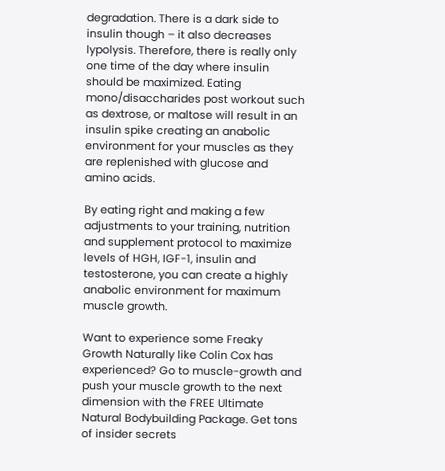degradation. There is a dark side to insulin though – it also decreases lypolysis. Therefore, there is really only one time of the day where insulin should be maximized. Eating mono/disaccharides post workout such as dextrose, or maltose will result in an insulin spike creating an anabolic environment for your muscles as they are replenished with glucose and amino acids.

By eating right and making a few adjustments to your training, nutrition and supplement protocol to maximize levels of HGH, IGF-1, insulin and testosterone, you can create a highly anabolic environment for maximum muscle growth.

Want to experience some Freaky Growth Naturally like Colin Cox has experienced? Go to muscle-growth and push your muscle growth to the next dimension with the FREE Ultimate Natural Bodybuilding Package. Get tons of insider secrets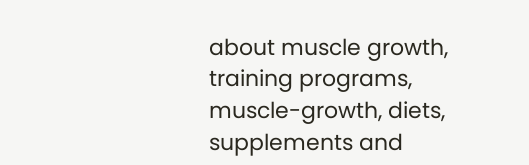about muscle growth, training programs, muscle-growth, diets, supplements and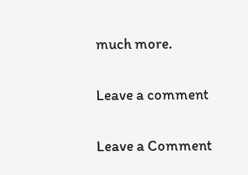much more.

Leave a comment

Leave a Comment